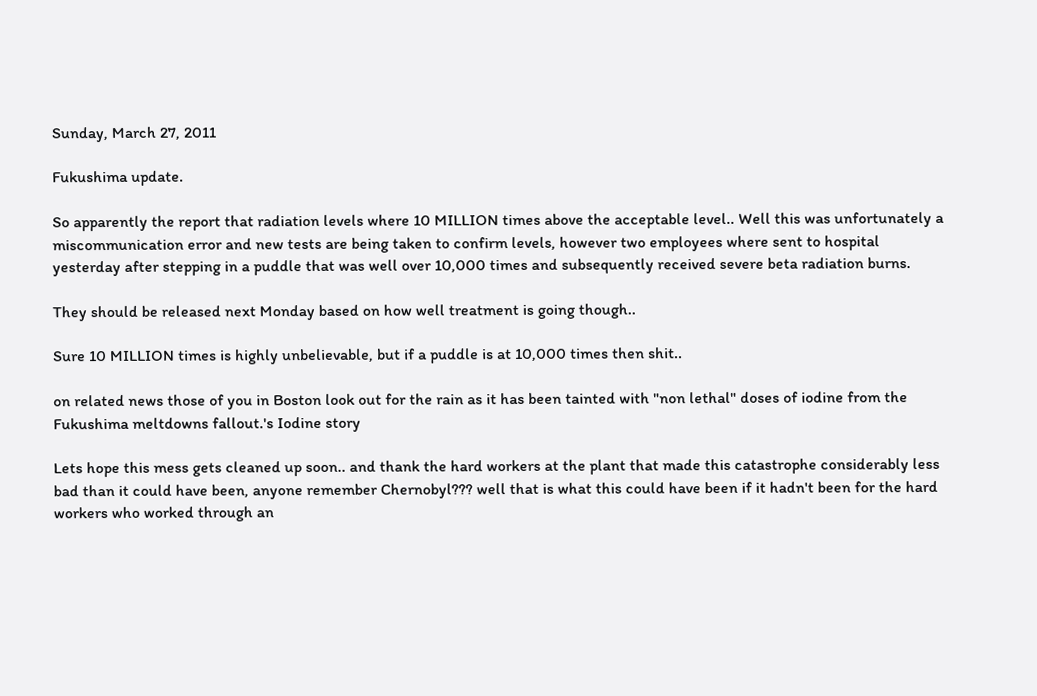Sunday, March 27, 2011

Fukushima update.

So apparently the report that radiation levels where 10 MILLION times above the acceptable level.. Well this was unfortunately a miscommunication error and new tests are being taken to confirm levels, however two employees where sent to hospital yesterday after stepping in a puddle that was well over 10,000 times and subsequently received severe beta radiation burns.

They should be released next Monday based on how well treatment is going though..

Sure 10 MILLION times is highly unbelievable, but if a puddle is at 10,000 times then shit..

on related news those of you in Boston look out for the rain as it has been tainted with "non lethal" doses of iodine from the Fukushima meltdowns fallout.'s Iodine story

Lets hope this mess gets cleaned up soon.. and thank the hard workers at the plant that made this catastrophe considerably less bad than it could have been, anyone remember Chernobyl??? well that is what this could have been if it hadn't been for the hard workers who worked through an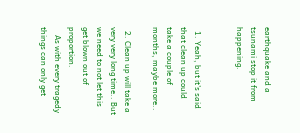earthquake and a tsunami stop it from happening.


  1. Yeah, but it's said that clean up could take a couple of months, maybe more..

  2. Clean up will take a very very long time.. But we need to not let this get blown out of proportion.
    As with every tragedy things can only get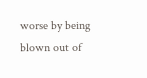worse by being blown out of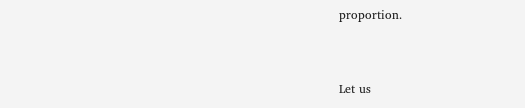proportion.


Let us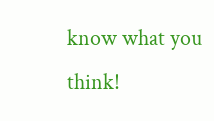know what you think!